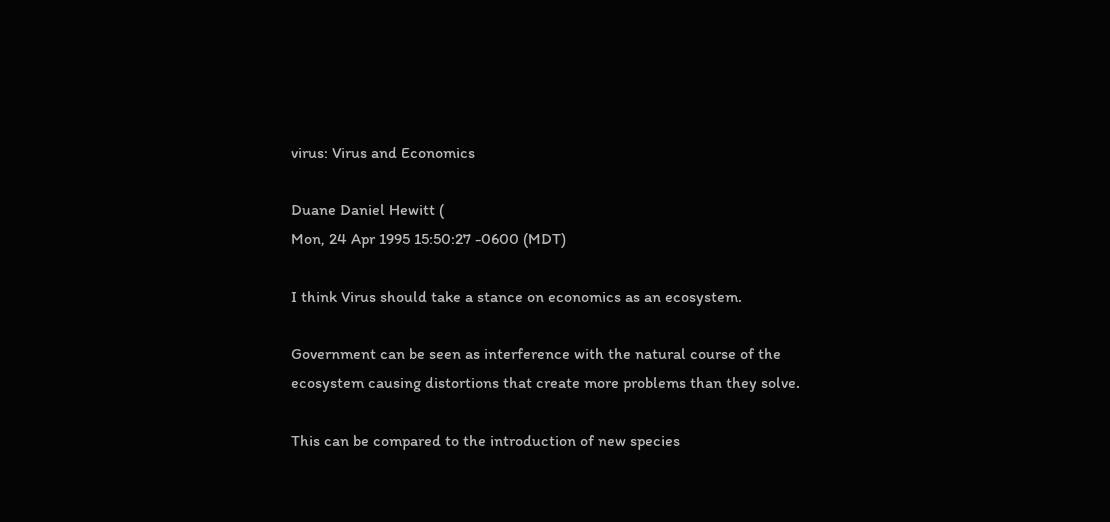virus: Virus and Economics

Duane Daniel Hewitt (
Mon, 24 Apr 1995 15:50:27 -0600 (MDT)

I think Virus should take a stance on economics as an ecosystem.

Government can be seen as interference with the natural course of the
ecosystem causing distortions that create more problems than they solve.

This can be compared to the introduction of new species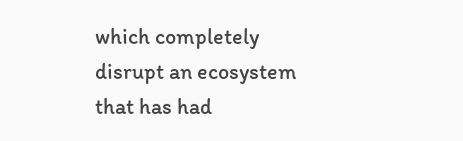which completely
disrupt an ecosystem that has had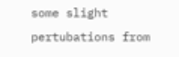some slight pertubations from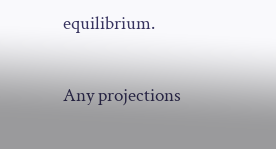equilibrium.

Any projections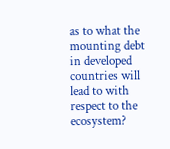as to what the mounting debt in developed countries will
lead to with respect to the ecosystem?